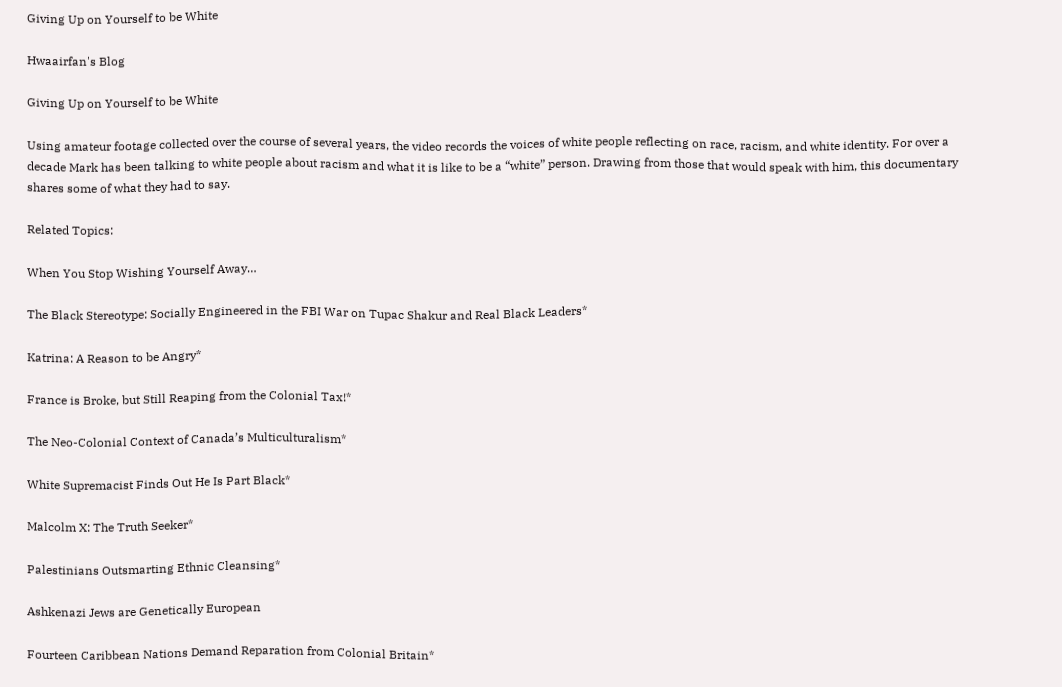Giving Up on Yourself to be White

Hwaairfan's Blog

Giving Up on Yourself to be White

Using amateur footage collected over the course of several years, the video records the voices of white people reflecting on race, racism, and white identity. For over a decade Mark has been talking to white people about racism and what it is like to be a “white” person. Drawing from those that would speak with him, this documentary shares some of what they had to say.

Related Topics:

When You Stop Wishing Yourself Away…

The Black Stereotype: Socially Engineered in the FBI War on Tupac Shakur and Real Black Leaders*

Katrina: A Reason to be Angry*

France is Broke, but Still Reaping from the Colonial Tax!*

The Neo-Colonial Context of Canada’s Multiculturalism*

White Supremacist Finds Out He Is Part Black*

Malcolm X: The Truth Seeker*

Palestinians Outsmarting Ethnic Cleansing*

Ashkenazi Jews are Genetically European

Fourteen Caribbean Nations Demand Reparation from Colonial Britain*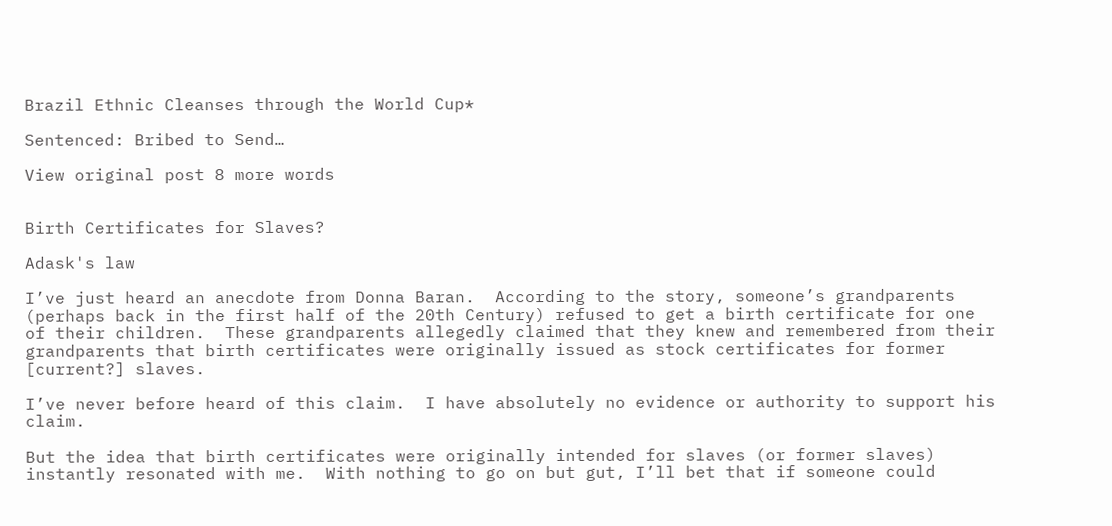Brazil Ethnic Cleanses through the World Cup*

Sentenced: Bribed to Send…

View original post 8 more words


Birth Certificates for Slaves?

Adask's law

I’ve just heard an anecdote from Donna Baran.  According to the story, someone’s grandparents (perhaps back in the first half of the 20th Century) refused to get a birth certificate for one of their children.  These grandparents allegedly claimed that they knew and remembered from their grandparents that birth certificates were originally issued as stock certificates for former [current?] slaves.

I’ve never before heard of this claim.  I have absolutely no evidence or authority to support his claim.

But the idea that birth certificates were originally intended for slaves (or former slaves) instantly resonated with me.  With nothing to go on but gut, I’ll bet that if someone could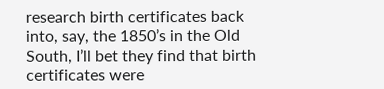research birth certificates back into, say, the 1850’s in the Old South, I’ll bet they find that birth certificates were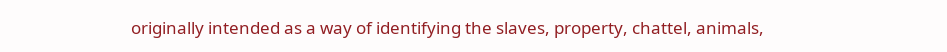originally intended as a way of identifying the slaves, property, chattel, animals,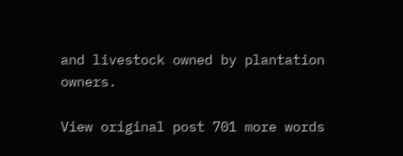and livestock owned by plantation owners.

View original post 701 more words